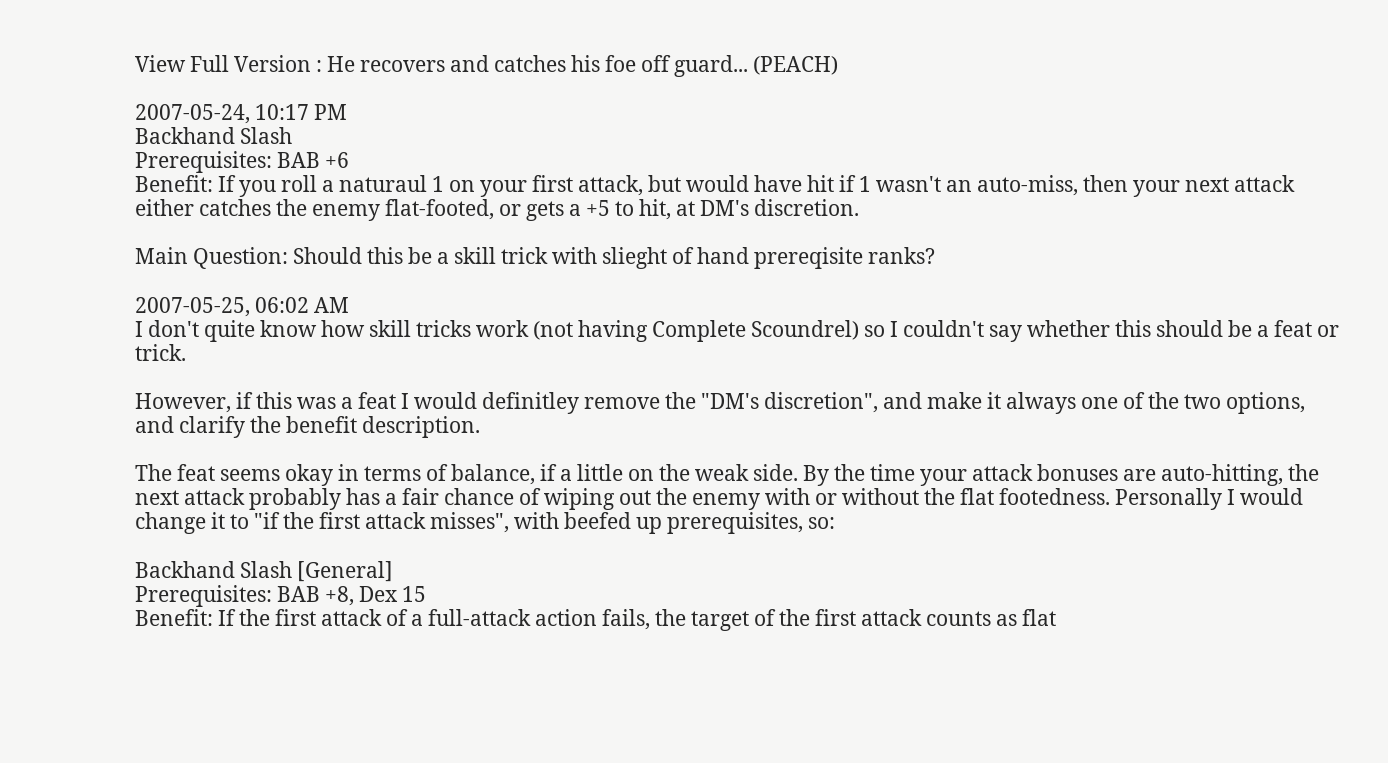View Full Version : He recovers and catches his foe off guard... (PEACH)

2007-05-24, 10:17 PM
Backhand Slash
Prerequisites: BAB +6
Benefit: If you roll a naturaul 1 on your first attack, but would have hit if 1 wasn't an auto-miss, then your next attack either catches the enemy flat-footed, or gets a +5 to hit, at DM's discretion.

Main Question: Should this be a skill trick with slieght of hand prereqisite ranks?

2007-05-25, 06:02 AM
I don't quite know how skill tricks work (not having Complete Scoundrel) so I couldn't say whether this should be a feat or trick.

However, if this was a feat I would definitley remove the "DM's discretion", and make it always one of the two options, and clarify the benefit description.

The feat seems okay in terms of balance, if a little on the weak side. By the time your attack bonuses are auto-hitting, the next attack probably has a fair chance of wiping out the enemy with or without the flat footedness. Personally I would change it to "if the first attack misses", with beefed up prerequisites, so:

Backhand Slash [General]
Prerequisites: BAB +8, Dex 15
Benefit: If the first attack of a full-attack action fails, the target of the first attack counts as flat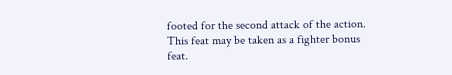footed for the second attack of the action.
This feat may be taken as a fighter bonus feat.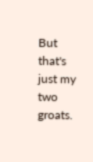But that's just my two groats.